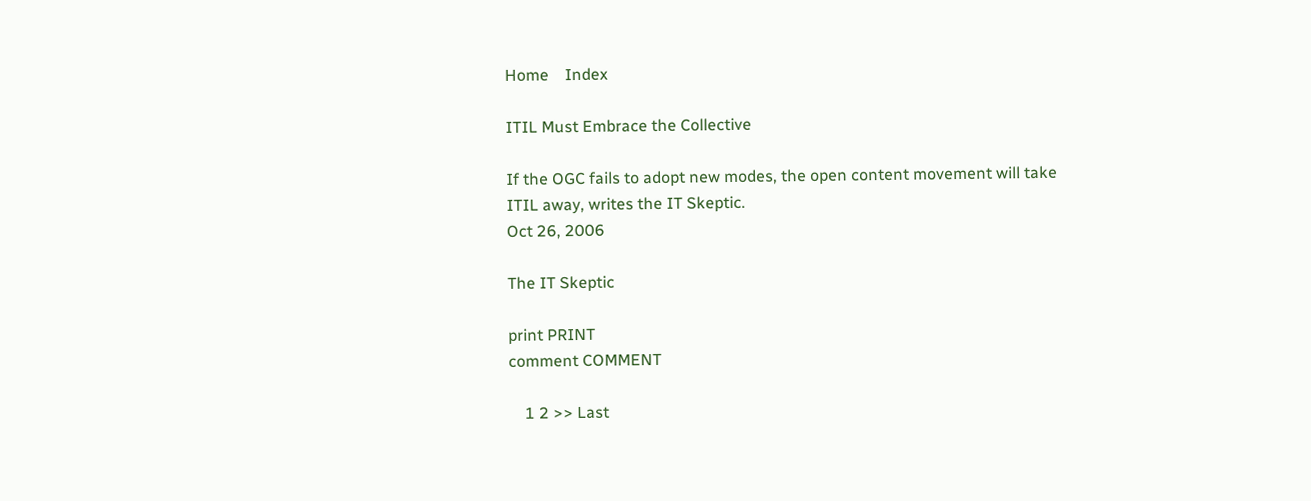Home    Index

ITIL Must Embrace the Collective

If the OGC fails to adopt new modes, the open content movement will take ITIL away, writes the IT Skeptic.
Oct 26, 2006

The IT Skeptic

print PRINT
comment COMMENT

    1 2 >> Last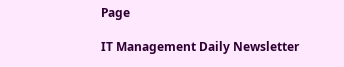Page

IT Management Daily Newsletter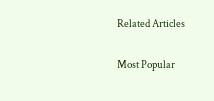Related Articles

Most Popular